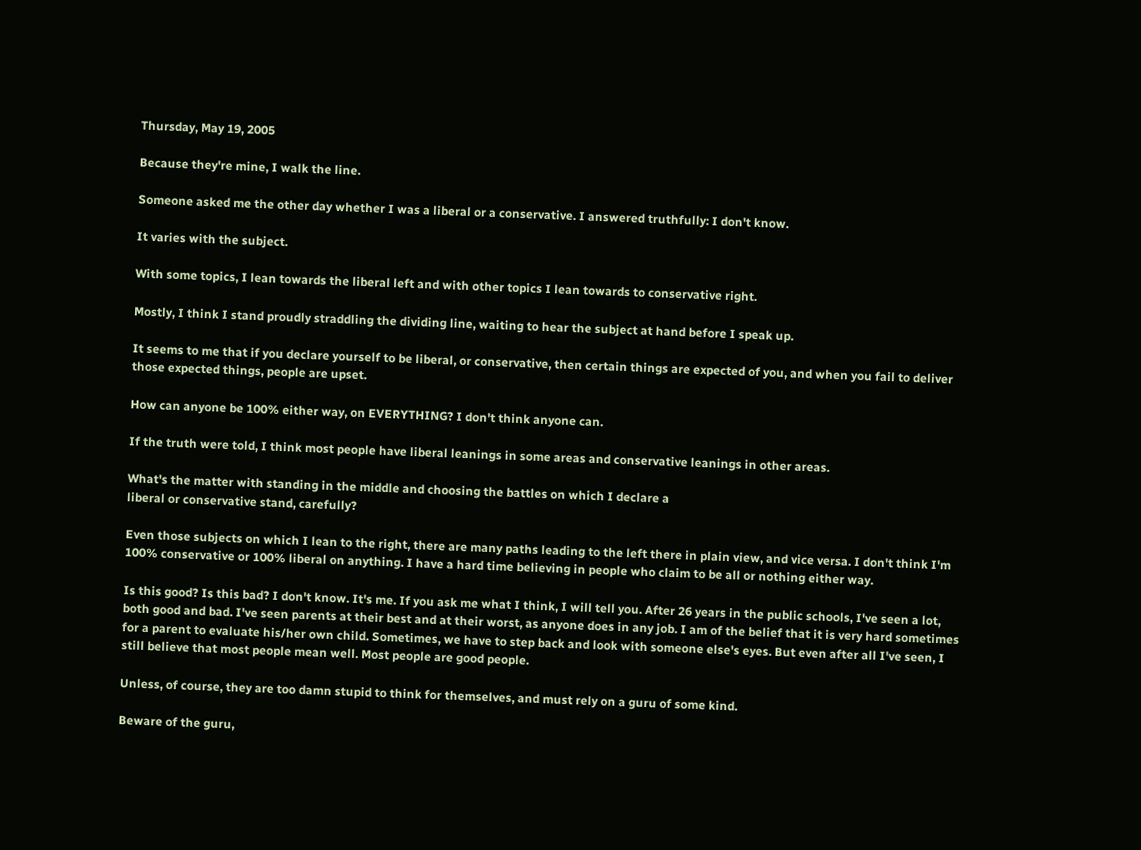Thursday, May 19, 2005

Because they're mine, I walk the line.

Someone asked me the other day whether I was a liberal or a conservative. I answered truthfully: I don't know.

It varies with the subject.

With some topics, I lean towards the liberal left and with other topics I lean towards to conservative right.

Mostly, I think I stand proudly straddling the dividing line, waiting to hear the subject at hand before I speak up.

It seems to me that if you declare yourself to be liberal, or conservative, then certain things are expected of you, and when you fail to deliver those expected things, people are upset.

How can anyone be 100% either way, on EVERYTHING? I don't think anyone can.

If the truth were told, I think most people have liberal leanings in some areas and conservative leanings in other areas.

What's the matter with standing in the middle and choosing the battles on which I declare a
liberal or conservative stand, carefully?

Even those subjects on which I lean to the right, there are many paths leading to the left there in plain view, and vice versa. I don't think I'm 100% conservative or 100% liberal on anything. I have a hard time believing in people who claim to be all or nothing either way.

Is this good? Is this bad? I don't know. It's me. If you ask me what I think, I will tell you. After 26 years in the public schools, I've seen a lot, both good and bad. I've seen parents at their best and at their worst, as anyone does in any job. I am of the belief that it is very hard sometimes for a parent to evaluate his/her own child. Sometimes, we have to step back and look with someone else's eyes. But even after all I've seen, I still believe that most people mean well. Most people are good people.

Unless, of course, they are too damn stupid to think for themselves, and must rely on a guru of some kind.

Beware of the guru,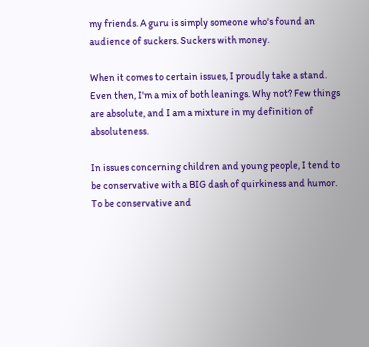my friends. A guru is simply someone who's found an audience of suckers. Suckers with money.

When it comes to certain issues, I proudly take a stand. Even then, I'm a mix of both leanings. Why not? Few things are absolute, and I am a mixture in my definition of absoluteness.

In issues concerning children and young people, I tend to be conservative with a BIG dash of quirkiness and humor. To be conservative and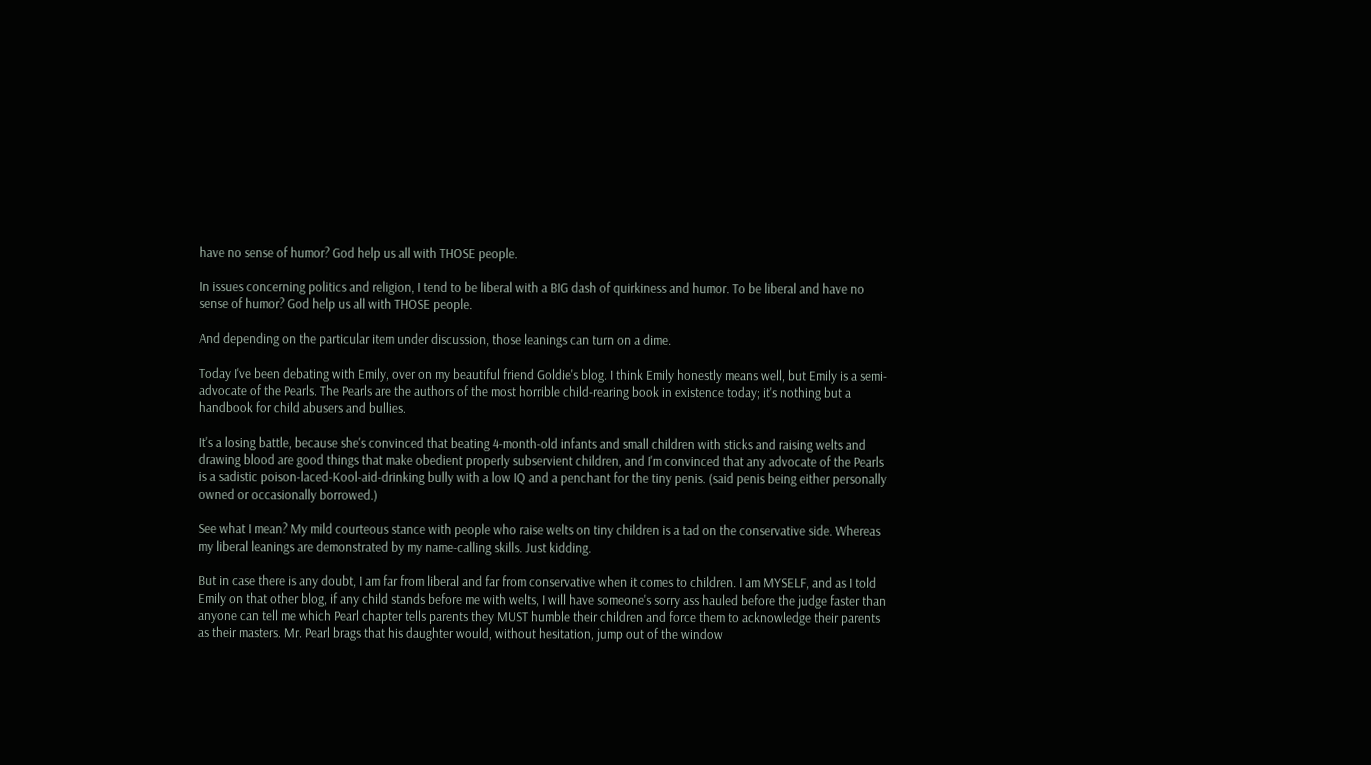have no sense of humor? God help us all with THOSE people.

In issues concerning politics and religion, I tend to be liberal with a BIG dash of quirkiness and humor. To be liberal and have no sense of humor? God help us all with THOSE people.

And depending on the particular item under discussion, those leanings can turn on a dime.

Today I've been debating with Emily, over on my beautiful friend Goldie's blog. I think Emily honestly means well, but Emily is a semi-advocate of the Pearls. The Pearls are the authors of the most horrible child-rearing book in existence today; it's nothing but a handbook for child abusers and bullies.

It's a losing battle, because she's convinced that beating 4-month-old infants and small children with sticks and raising welts and drawing blood are good things that make obedient properly subservient children, and I'm convinced that any advocate of the Pearls is a sadistic poison-laced-Kool-aid-drinking bully with a low IQ and a penchant for the tiny penis. (said penis being either personally owned or occasionally borrowed.)

See what I mean? My mild courteous stance with people who raise welts on tiny children is a tad on the conservative side. Whereas my liberal leanings are demonstrated by my name-calling skills. Just kidding.

But in case there is any doubt, I am far from liberal and far from conservative when it comes to children. I am MYSELF, and as I told Emily on that other blog, if any child stands before me with welts, I will have someone's sorry ass hauled before the judge faster than anyone can tell me which Pearl chapter tells parents they MUST humble their children and force them to acknowledge their parents as their masters. Mr. Pearl brags that his daughter would, without hesitation, jump out of the window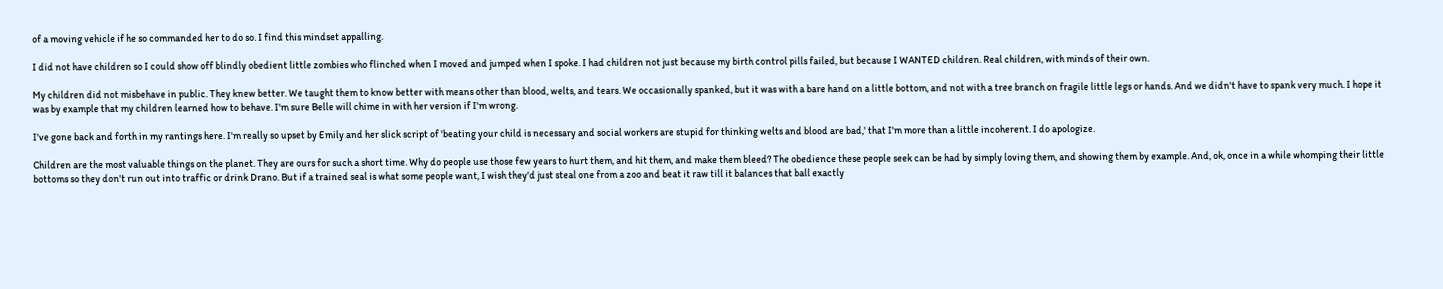of a moving vehicle if he so commanded her to do so. I find this mindset appalling.

I did not have children so I could show off blindly obedient little zombies who flinched when I moved and jumped when I spoke. I had children not just because my birth control pills failed, but because I WANTED children. Real children, with minds of their own.

My children did not misbehave in public. They knew better. We taught them to know better with means other than blood, welts, and tears. We occasionally spanked, but it was with a bare hand on a little bottom, and not with a tree branch on fragile little legs or hands. And we didn't have to spank very much. I hope it was by example that my children learned how to behave. I'm sure Belle will chime in with her version if I'm wrong.

I've gone back and forth in my rantings here. I'm really so upset by Emily and her slick script of 'beating your child is necessary and social workers are stupid for thinking welts and blood are bad,' that I'm more than a little incoherent. I do apologize.

Children are the most valuable things on the planet. They are ours for such a short time. Why do people use those few years to hurt them, and hit them, and make them bleed? The obedience these people seek can be had by simply loving them, and showing them by example. And, ok, once in a while whomping their little bottoms so they don't run out into traffic or drink Drano. But if a trained seal is what some people want, I wish they'd just steal one from a zoo and beat it raw till it balances that ball exactly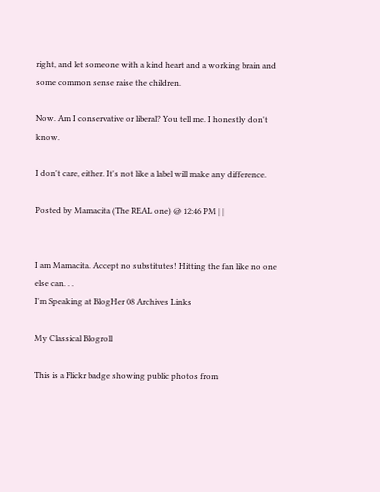right, and let someone with a kind heart and a working brain and some common sense raise the children.

Now. Am I conservative or liberal? You tell me. I honestly don't know.

I don't care, either. It's not like a label will make any difference.

Posted by Mamacita (The REAL one) @ 12:46 PM | |


I am Mamacita. Accept no substitutes! Hitting the fan like no one else can. . .
I'm Speaking at BlogHer 08 Archives Links

My Classical Blogroll

This is a Flickr badge showing public photos from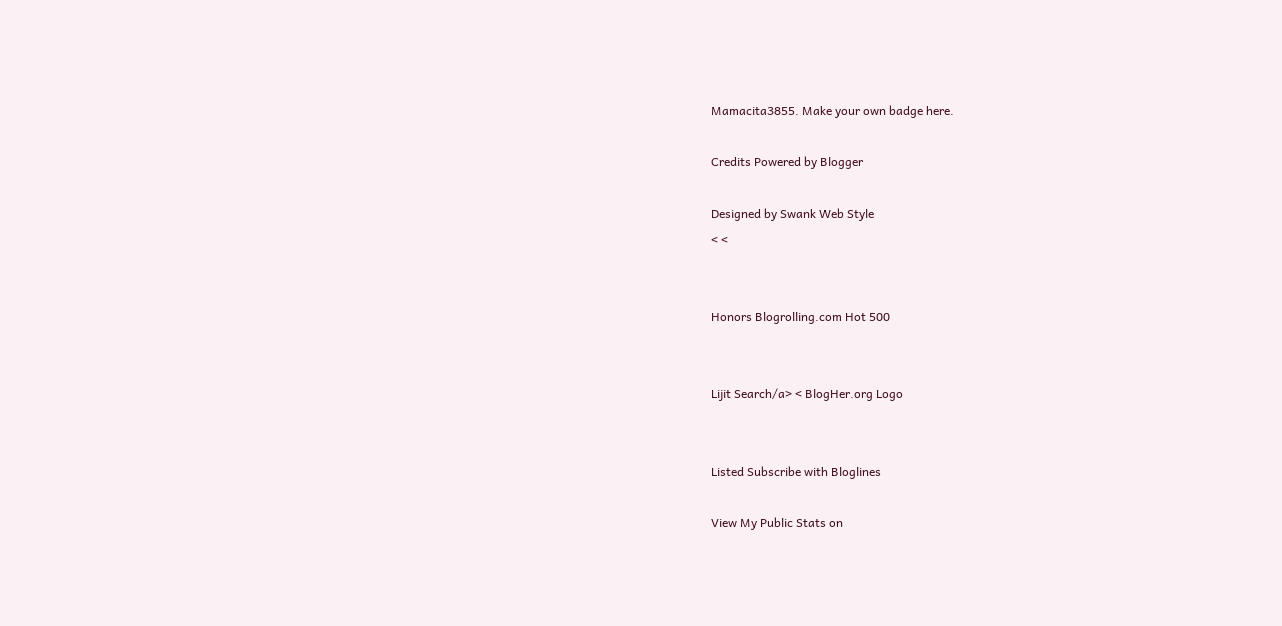Mamacita3855. Make your own badge here.

Credits Powered by Blogger

Designed by Swank Web Style
< <


Honors Blogrolling.com Hot 500


Lijit Search/a> < BlogHer.org Logo


Listed Subscribe with Bloglines

View My Public Stats on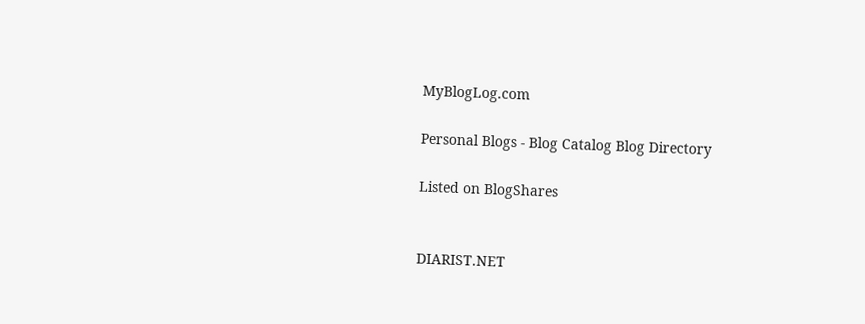MyBlogLog.com

Personal Blogs - Blog Catalog Blog Directory

Listed on BlogShares


DIARIST.NET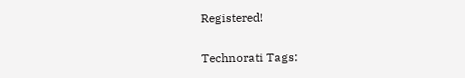Registered!

Technorati Tags: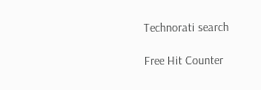Technorati search

Free Hit Counter